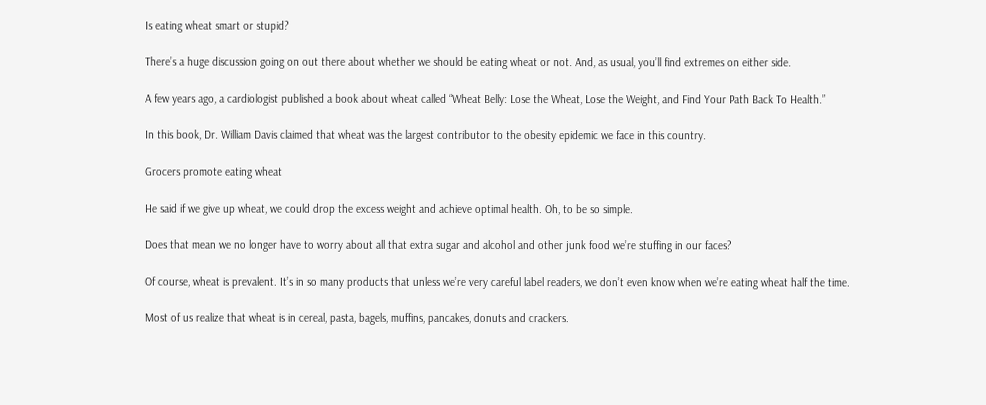Is eating wheat smart or stupid?

There’s a huge discussion going on out there about whether we should be eating wheat or not. And, as usual, you’ll find extremes on either side.

A few years ago, a cardiologist published a book about wheat called “Wheat Belly: Lose the Wheat, Lose the Weight, and Find Your Path Back To Health.”

In this book, Dr. William Davis claimed that wheat was the largest contributor to the obesity epidemic we face in this country.

Grocers promote eating wheat

He said if we give up wheat, we could drop the excess weight and achieve optimal health. Oh, to be so simple.

Does that mean we no longer have to worry about all that extra sugar and alcohol and other junk food we’re stuffing in our faces?

Of course, wheat is prevalent. It’s in so many products that unless we’re very careful label readers, we don’t even know when we’re eating wheat half the time.

Most of us realize that wheat is in cereal, pasta, bagels, muffins, pancakes, donuts and crackers.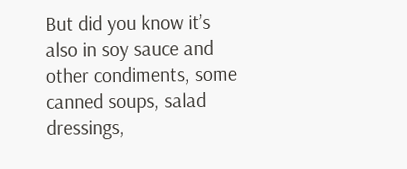But did you know it’s also in soy sauce and other condiments, some canned soups, salad dressings,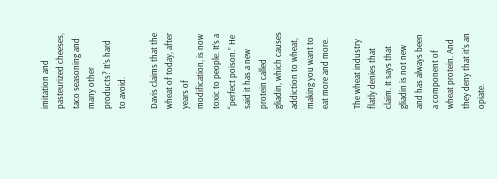imitation and pasteurized cheeses, taco seasoning and many other products? It’s hard to avoid.

Davis claims that the wheat of today, after years of modification, is now toxic to people. It’s a “perfect poison.” He said it has a new protein called gliadin, which causes addiction to wheat, making you want to eat more and more.

The wheat industry flatly denies that claim. It says that gliadin is not new and has always been a component of wheat protein. And they deny that it’s an opiate.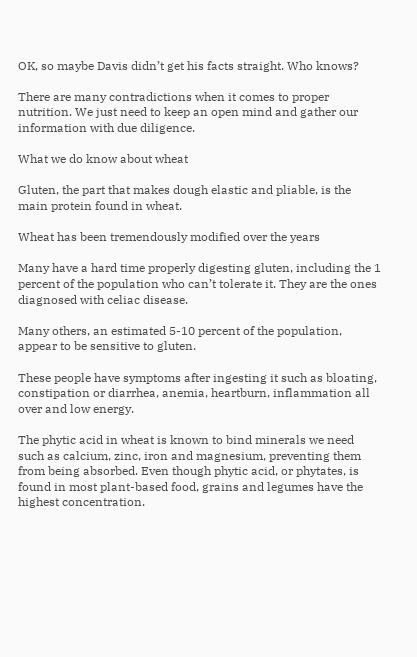OK, so maybe Davis didn’t get his facts straight. Who knows?

There are many contradictions when it comes to proper nutrition. We just need to keep an open mind and gather our information with due diligence.

What we do know about wheat

Gluten, the part that makes dough elastic and pliable, is the main protein found in wheat.

Wheat has been tremendously modified over the years

Many have a hard time properly digesting gluten, including the 1 percent of the population who can’t tolerate it. They are the ones diagnosed with celiac disease.

Many others, an estimated 5-10 percent of the population, appear to be sensitive to gluten.

These people have symptoms after ingesting it such as bloating, constipation or diarrhea, anemia, heartburn, inflammation all over and low energy.

The phytic acid in wheat is known to bind minerals we need such as calcium, zinc, iron and magnesium, preventing them from being absorbed. Even though phytic acid, or phytates, is found in most plant-based food, grains and legumes have the highest concentration.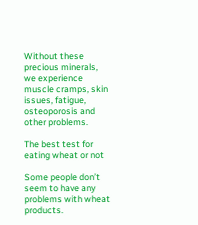Without these precious minerals, we experience muscle cramps, skin issues, fatigue, osteoporosis and other problems.

The best test for eating wheat or not

Some people don’t seem to have any problems with wheat products.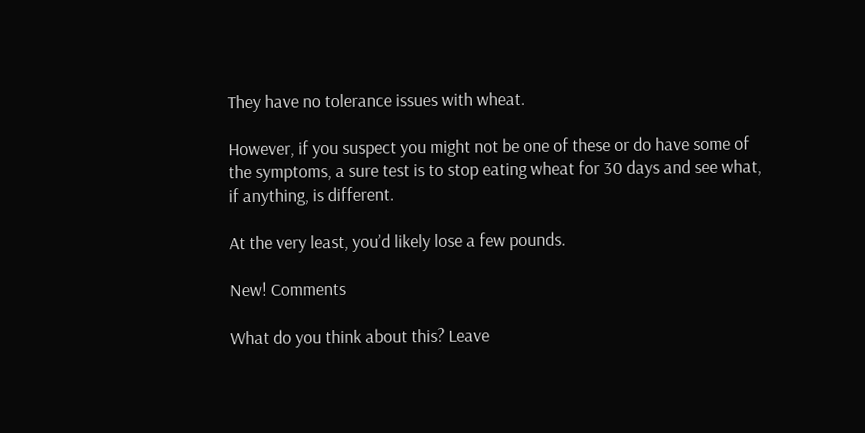They have no tolerance issues with wheat.

However, if you suspect you might not be one of these or do have some of the symptoms, a sure test is to stop eating wheat for 30 days and see what, if anything, is different.

At the very least, you’d likely lose a few pounds.

New! Comments

What do you think about this? Leave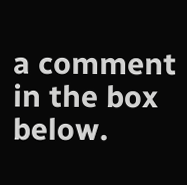a comment in the box below.